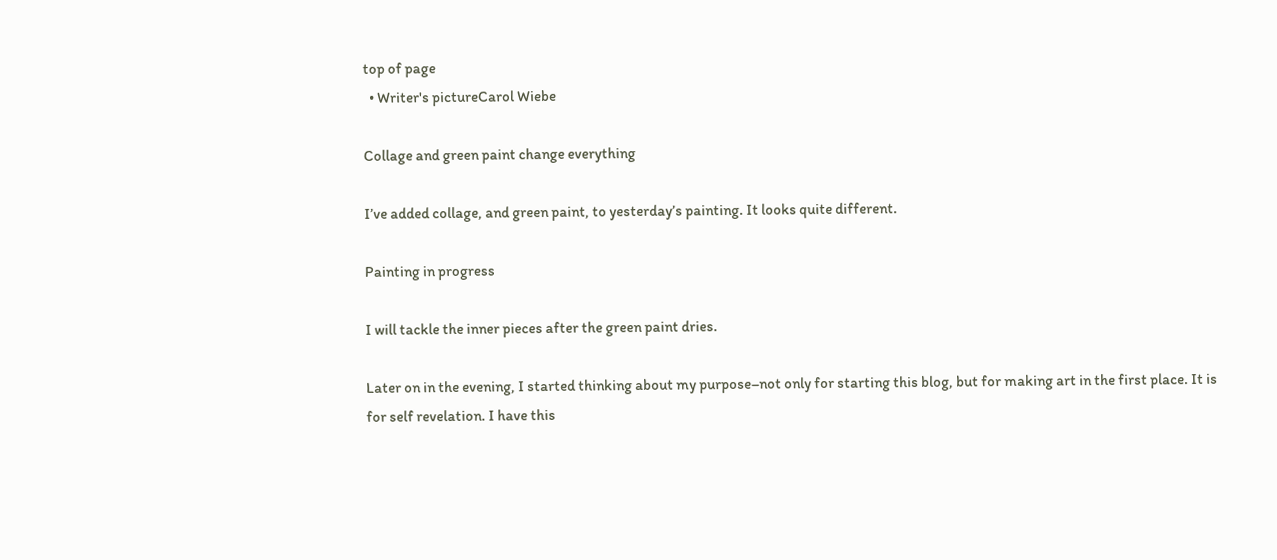top of page
  • Writer's pictureCarol Wiebe

Collage and green paint change everything

I’ve added collage, and green paint, to yesterday’s painting. It looks quite different.

Painting in progress

I will tackle the inner pieces after the green paint dries.

Later on in the evening, I started thinking about my purpose–not only for starting this blog, but for making art in the first place. It is for self revelation. I have this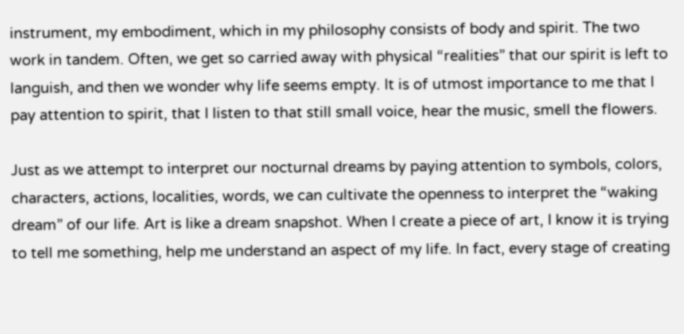instrument, my embodiment, which in my philosophy consists of body and spirit. The two work in tandem. Often, we get so carried away with physical “realities” that our spirit is left to languish, and then we wonder why life seems empty. It is of utmost importance to me that I pay attention to spirit, that I listen to that still small voice, hear the music, smell the flowers.

Just as we attempt to interpret our nocturnal dreams by paying attention to symbols, colors, characters, actions, localities, words, we can cultivate the openness to interpret the “waking dream” of our life. Art is like a dream snapshot. When I create a piece of art, I know it is trying to tell me something, help me understand an aspect of my life. In fact, every stage of creating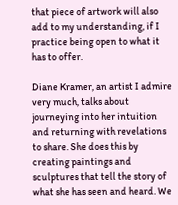that piece of artwork will also add to my understanding, if I practice being open to what it has to offer.

Diane Kramer, an artist I admire very much, talks about journeying into her intuition and returning with revelations to share. She does this by creating paintings and sculptures that tell the story of what she has seen and heard. We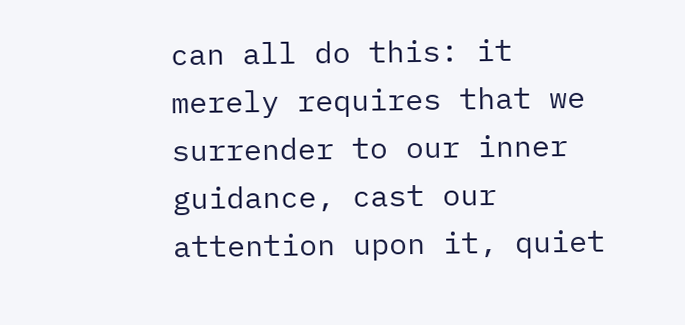can all do this: it merely requires that we surrender to our inner guidance, cast our attention upon it, quiet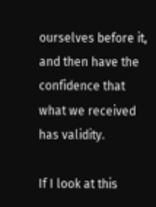ourselves before it, and then have the confidence that what we received has validity.

If I look at this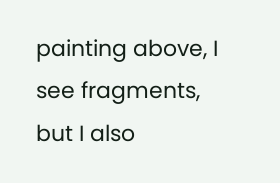painting above, I see fragments, but I also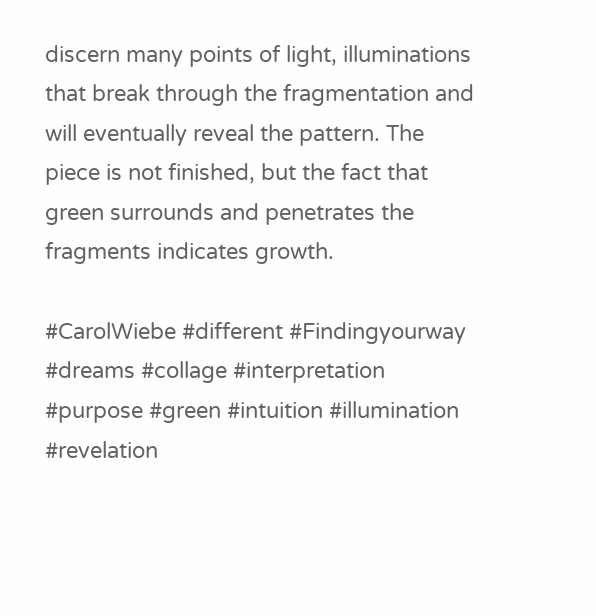discern many points of light, illuminations that break through the fragmentation and will eventually reveal the pattern. The piece is not finished, but the fact that green surrounds and penetrates the fragments indicates growth.

#CarolWiebe #different #Findingyourway #dreams #collage #interpretation #purpose #green #intuition #illumination #revelation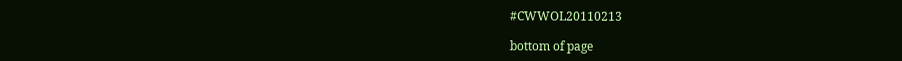#CWWOL20110213

bottom of page